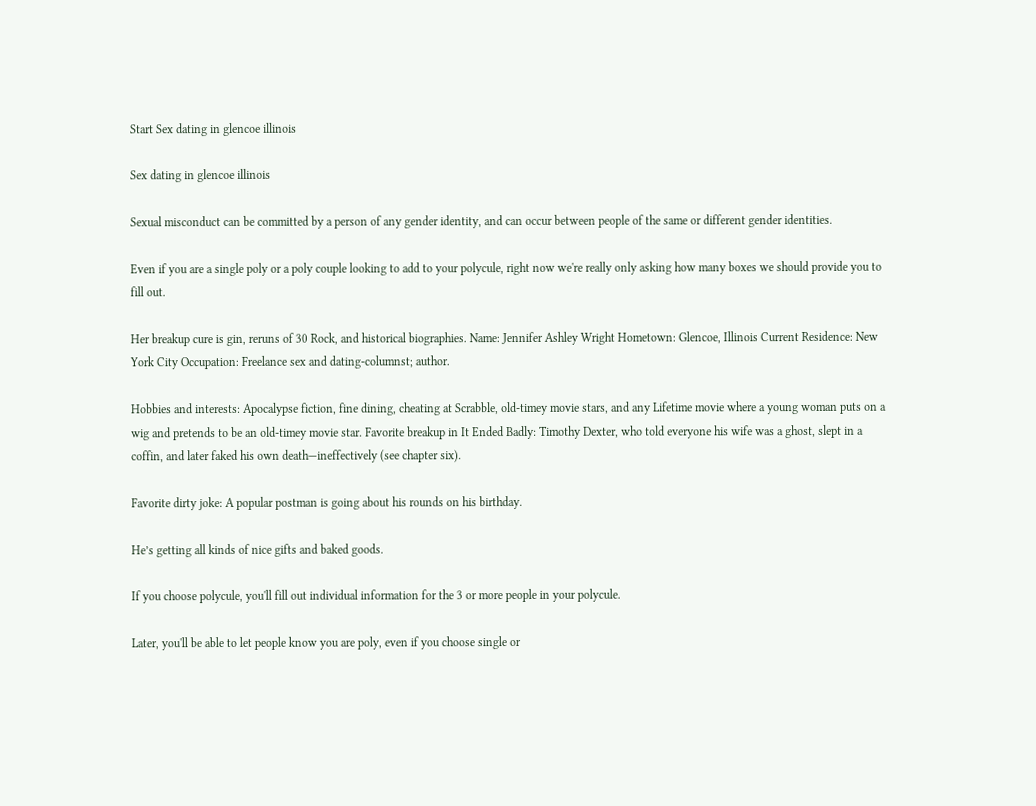Start Sex dating in glencoe illinois

Sex dating in glencoe illinois

Sexual misconduct can be committed by a person of any gender identity, and can occur between people of the same or different gender identities.

Even if you are a single poly or a poly couple looking to add to your polycule, right now we're really only asking how many boxes we should provide you to fill out.

Her breakup cure is gin, reruns of 30 Rock, and historical biographies. Name: Jennifer Ashley Wright Hometown: Glencoe, Illinois Current Residence: New York City Occupation: Freelance sex and dating-columnst; author.

Hobbies and interests: Apocalypse fiction, fine dining, cheating at Scrabble, old-timey movie stars, and any Lifetime movie where a young woman puts on a wig and pretends to be an old-timey movie star. Favorite breakup in It Ended Badly: Timothy Dexter, who told everyone his wife was a ghost, slept in a coffin, and later faked his own death—ineffectively (see chapter six).

Favorite dirty joke: A popular postman is going about his rounds on his birthday.

He’s getting all kinds of nice gifts and baked goods.

If you choose polycule, you'll fill out individual information for the 3 or more people in your polycule.

Later, you'll be able to let people know you are poly, even if you choose single or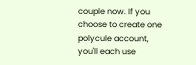couple now. If you choose to create one polycule account, you'll each use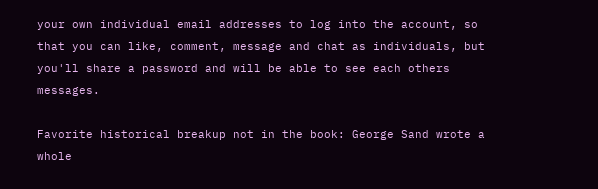your own individual email addresses to log into the account, so that you can like, comment, message and chat as individuals, but you'll share a password and will be able to see each others messages.

Favorite historical breakup not in the book: George Sand wrote a whole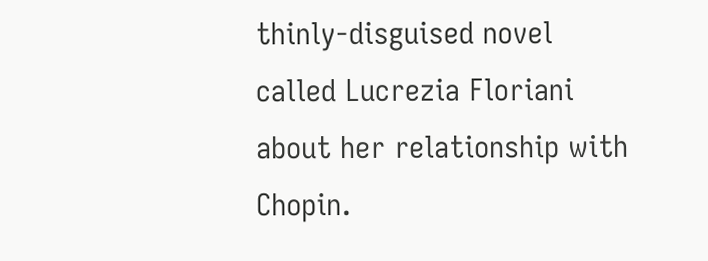thinly-disguised novel called Lucrezia Floriani about her relationship with Chopin.